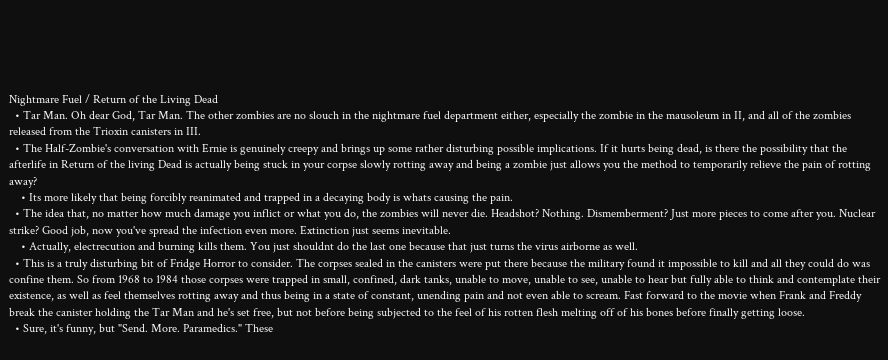Nightmare Fuel / Return of the Living Dead
  • Tar Man. Oh dear God, Tar Man. The other zombies are no slouch in the nightmare fuel department either, especially the zombie in the mausoleum in II, and all of the zombies released from the Trioxin canisters in III.
  • The Half-Zombie's conversation with Ernie is genuinely creepy and brings up some rather disturbing possible implications. If it hurts being dead, is there the possibility that the afterlife in Return of the living Dead is actually being stuck in your corpse slowly rotting away and being a zombie just allows you the method to temporarily relieve the pain of rotting away?
    • Its more likely that being forcibly reanimated and trapped in a decaying body is whats causing the pain.
  • The idea that, no matter how much damage you inflict or what you do, the zombies will never die. Headshot? Nothing. Dismemberment? Just more pieces to come after you. Nuclear strike? Good job, now you've spread the infection even more. Extinction just seems inevitable.
    • Actually, electrecution and burning kills them. You just shouldnt do the last one because that just turns the virus airborne as well.
  • This is a truly disturbing bit of Fridge Horror to consider. The corpses sealed in the canisters were put there because the military found it impossible to kill and all they could do was confine them. So from 1968 to 1984 those corpses were trapped in small, confined, dark tanks, unable to move, unable to see, unable to hear but fully able to think and contemplate their existence, as well as feel themselves rotting away and thus being in a state of constant, unending pain and not even able to scream. Fast forward to the movie when Frank and Freddy break the canister holding the Tar Man and he's set free, but not before being subjected to the feel of his rotten flesh melting off of his bones before finally getting loose.
  • Sure, it's funny, but "Send. More. Paramedics." These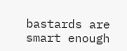bastards are smart enough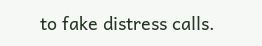to fake distress calls.